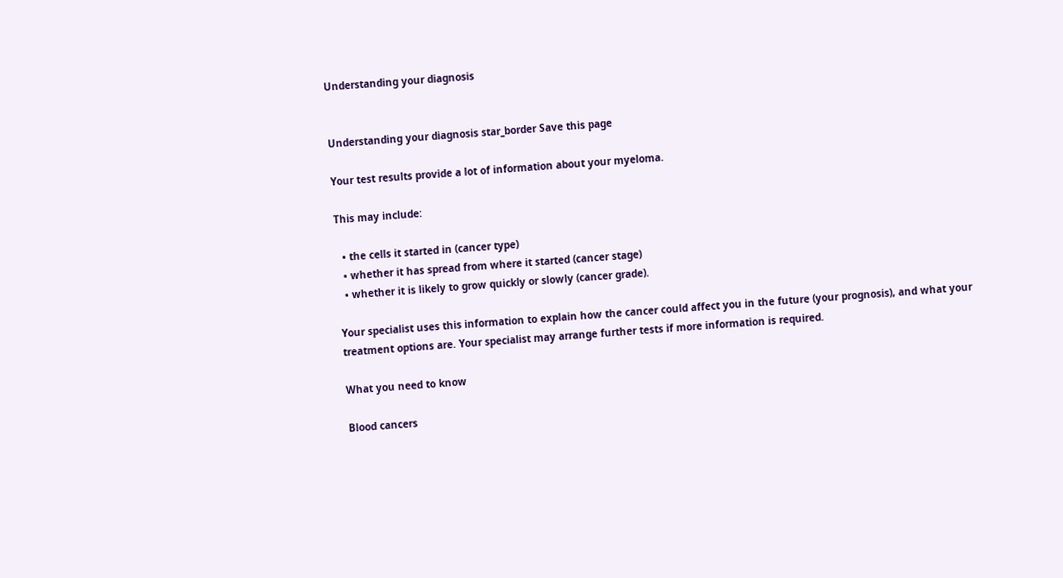Understanding your diagnosis


Understanding your diagnosis star_border Save this page

Your test results provide a lot of information about your myeloma.

This may include:

  • the cells it started in (cancer type)
  • whether it has spread from where it started (cancer stage)
  • whether it is likely to grow quickly or slowly (cancer grade).

Your specialist uses this information to explain how the cancer could affect you in the future (your prognosis), and what your treatment options are. Your specialist may arrange further tests if more information is required.

What you need to know

Blood cancers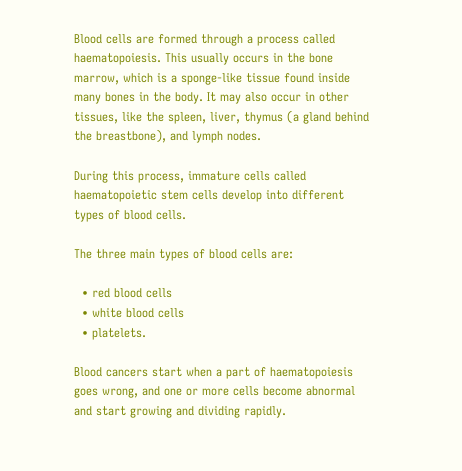Blood cells are formed through a process called haematopoiesis. This usually occurs in the bone marrow, which is a sponge-like tissue found inside many bones in the body. It may also occur in other tissues, like the spleen, liver, thymus (a gland behind the breastbone), and lymph nodes.

During this process, immature cells called haematopoietic stem cells develop into different types of blood cells.

The three main types of blood cells are:

  • red blood cells
  • white blood cells
  • platelets.

Blood cancers start when a part of haematopoiesis goes wrong, and one or more cells become abnormal and start growing and dividing rapidly.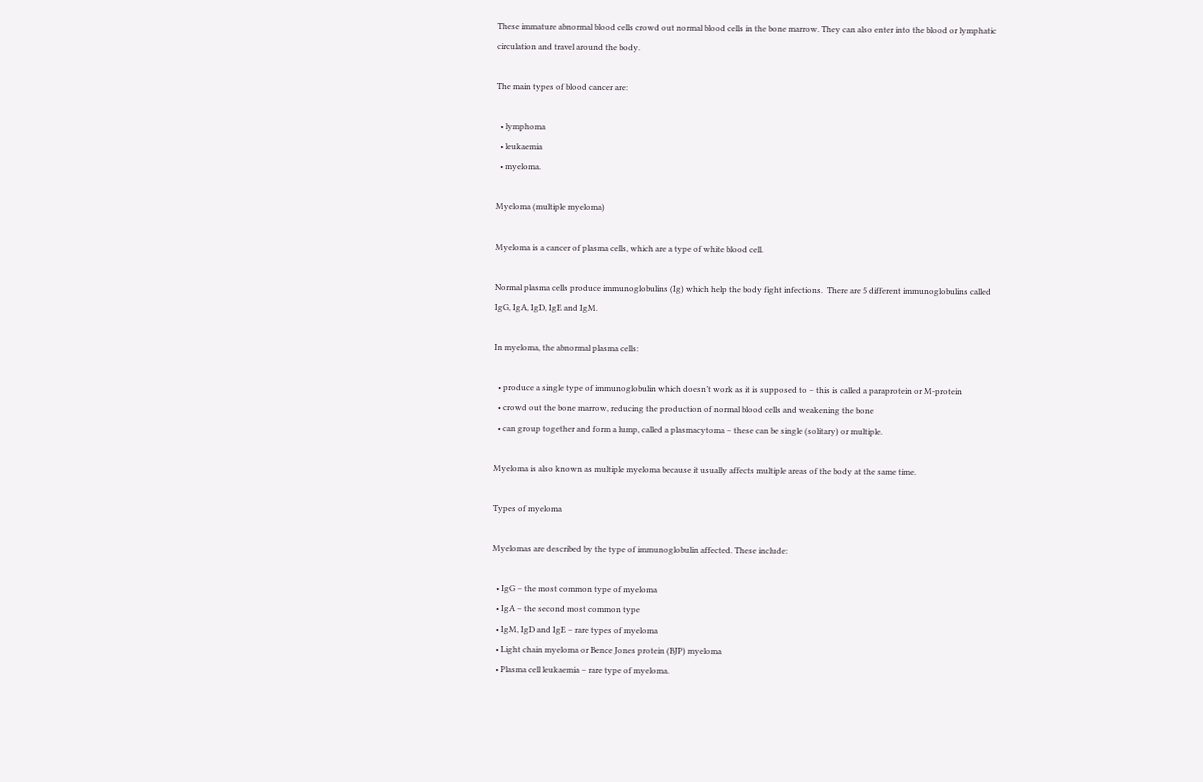These immature abnormal blood cells crowd out normal blood cells in the bone marrow. They can also enter into the blood or lymphatic circulation and travel around the body.

The main types of blood cancer are:

  • lymphoma
  • leukaemia
  • myeloma.

Myeloma (multiple myeloma)

Myeloma is a cancer of plasma cells, which are a type of white blood cell.

Normal plasma cells produce immunoglobulins (Ig) which help the body fight infections.  There are 5 different immunoglobulins called IgG, IgA, IgD, IgE and IgM.

In myeloma, the abnormal plasma cells:

  • produce a single type of immunoglobulin which doesn’t work as it is supposed to – this is called a paraprotein or M-protein
  • crowd out the bone marrow, reducing the production of normal blood cells and weakening the bone
  • can group together and form a lump, called a plasmacytoma – these can be single (solitary) or multiple.

Myeloma is also known as multiple myeloma because it usually affects multiple areas of the body at the same time.

Types of myeloma

Myelomas are described by the type of immunoglobulin affected. These include:

  • IgG – the most common type of myeloma
  • IgA – the second most common type
  • IgM, IgD and IgE – rare types of myeloma
  • Light chain myeloma or Bence Jones protein (BJP) myeloma
  • Plasma cell leukaemia – rare type of myeloma.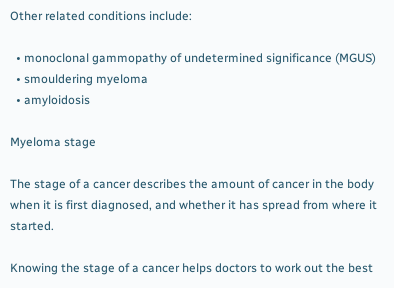Other related conditions include:

  • monoclonal gammopathy of undetermined significance (MGUS)
  • smouldering myeloma
  • amyloidosis

Myeloma stage

The stage of a cancer describes the amount of cancer in the body when it is first diagnosed, and whether it has spread from where it started.

Knowing the stage of a cancer helps doctors to work out the best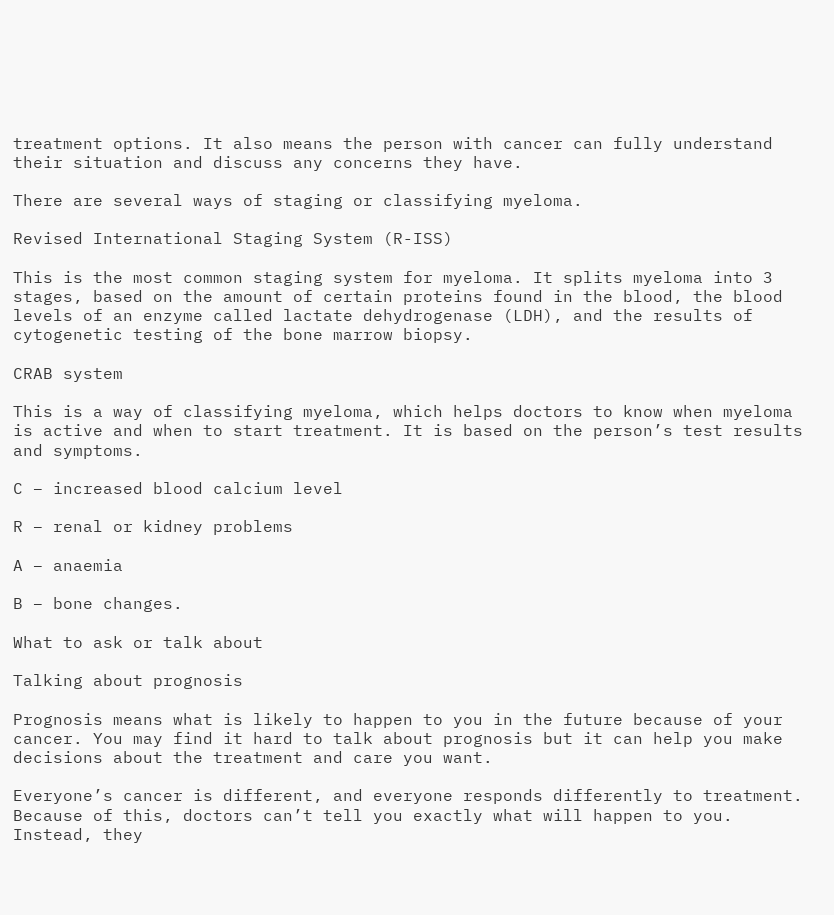treatment options. It also means the person with cancer can fully understand their situation and discuss any concerns they have.

There are several ways of staging or classifying myeloma.

Revised International Staging System (R-ISS)

This is the most common staging system for myeloma. It splits myeloma into 3 stages, based on the amount of certain proteins found in the blood, the blood levels of an enzyme called lactate dehydrogenase (LDH), and the results of cytogenetic testing of the bone marrow biopsy.

CRAB system

This is a way of classifying myeloma, which helps doctors to know when myeloma is active and when to start treatment. It is based on the person’s test results and symptoms.

C – increased blood calcium level

R – renal or kidney problems

A – anaemia

B – bone changes.

What to ask or talk about

Talking about prognosis

Prognosis means what is likely to happen to you in the future because of your cancer. You may find it hard to talk about prognosis but it can help you make decisions about the treatment and care you want.

Everyone’s cancer is different, and everyone responds differently to treatment. Because of this, doctors can’t tell you exactly what will happen to you. Instead, they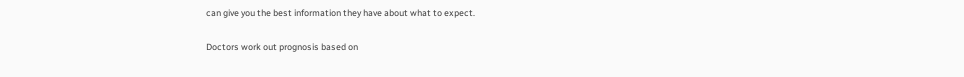can give you the best information they have about what to expect.

Doctors work out prognosis based on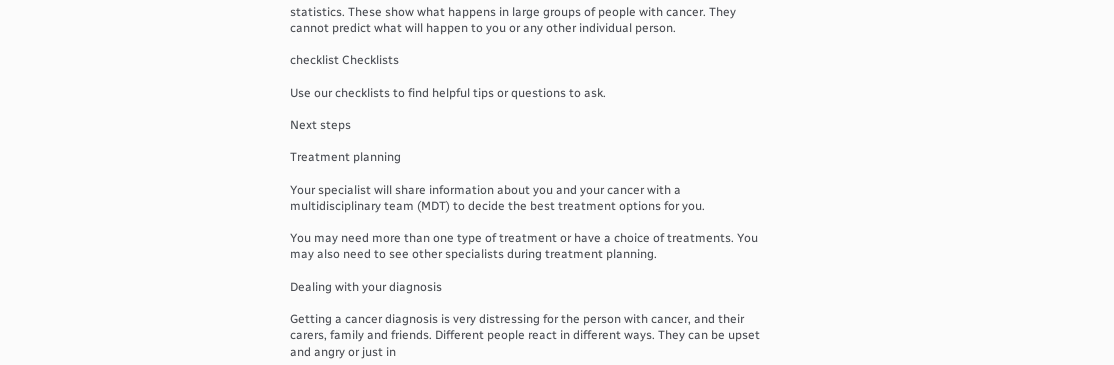statistics. These show what happens in large groups of people with cancer. They cannot predict what will happen to you or any other individual person.

checklist Checklists

Use our checklists to find helpful tips or questions to ask.

Next steps

Treatment planning

Your specialist will share information about you and your cancer with a multidisciplinary team (MDT) to decide the best treatment options for you.

You may need more than one type of treatment or have a choice of treatments. You may also need to see other specialists during treatment planning.

Dealing with your diagnosis

Getting a cancer diagnosis is very distressing for the person with cancer, and their carers, family and friends. Different people react in different ways. They can be upset and angry or just in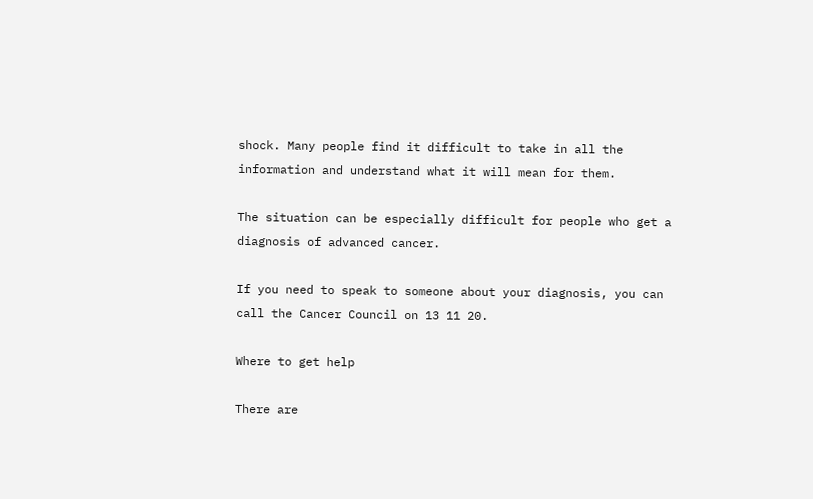shock. Many people find it difficult to take in all the information and understand what it will mean for them.

The situation can be especially difficult for people who get a diagnosis of advanced cancer.

If you need to speak to someone about your diagnosis, you can call the Cancer Council on 13 11 20.

Where to get help

There are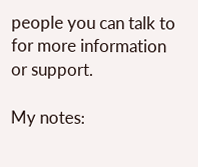people you can talk to for more information or support.

My notes: